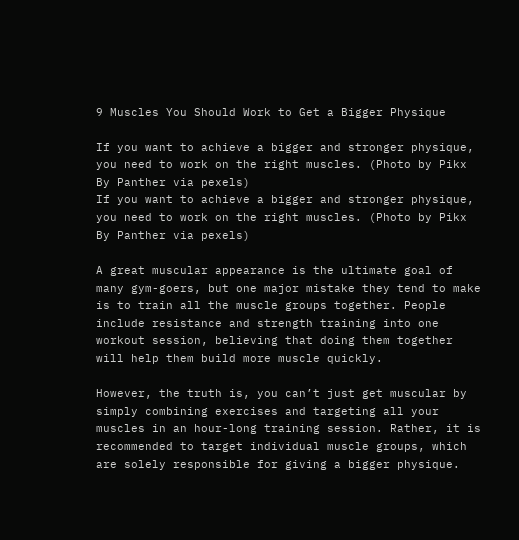9 Muscles You Should Work to Get a Bigger Physique

If you want to achieve a bigger and stronger physique, you need to work on the right muscles. (Photo by Pikx By Panther via pexels)
If you want to achieve a bigger and stronger physique, you need to work on the right muscles. (Photo by Pikx By Panther via pexels)

A great muscular appearance is the ultimate goal of many gym-goers, but one major mistake they tend to make is to train all the muscle groups together. People include resistance and strength training into one workout session, believing that doing them together will help them build more muscle quickly.

However, the truth is, you can’t just get muscular by simply combining exercises and targeting all your muscles in an hour-long training session. Rather, it is recommended to target individual muscle groups, which are solely responsible for giving a bigger physique.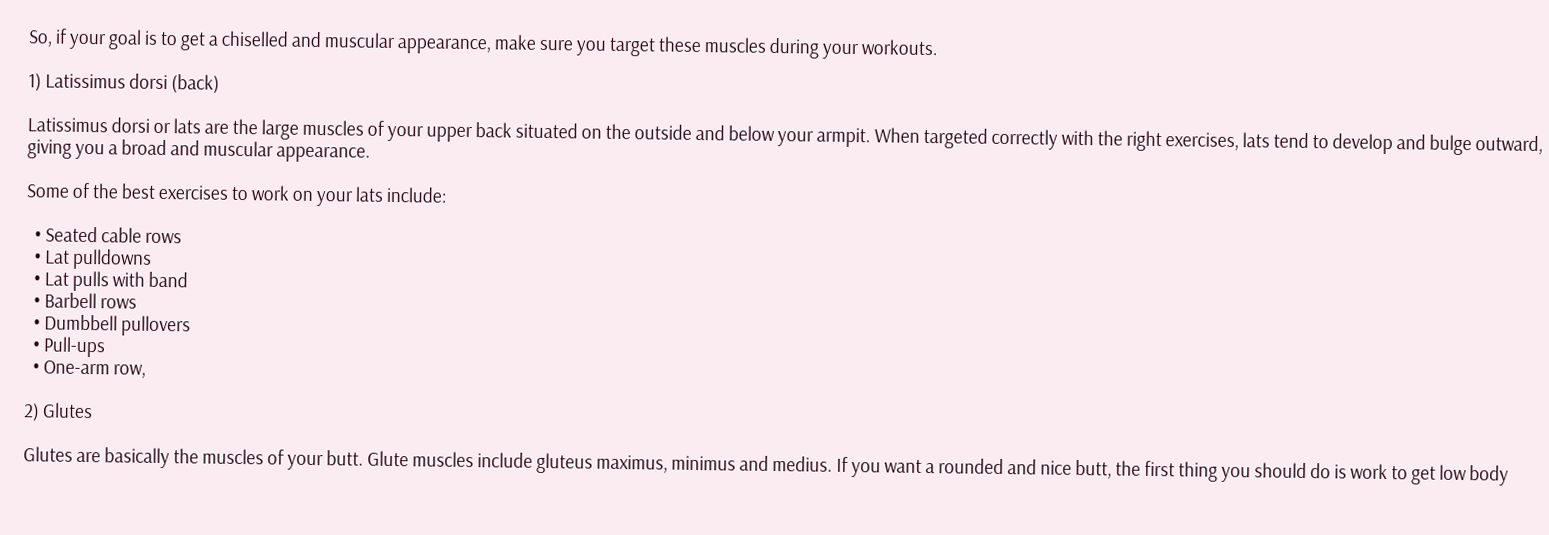So, if your goal is to get a chiselled and muscular appearance, make sure you target these muscles during your workouts.

1) Latissimus dorsi (back)

Latissimus dorsi or lats are the large muscles of your upper back situated on the outside and below your armpit. When targeted correctly with the right exercises, lats tend to develop and bulge outward, giving you a broad and muscular appearance.

Some of the best exercises to work on your lats include:

  • Seated cable rows
  • Lat pulldowns
  • Lat pulls with band
  • Barbell rows
  • Dumbbell pullovers
  • Pull-ups
  • One-arm row,

2) Glutes

Glutes are basically the muscles of your butt. Glute muscles include gluteus maximus, minimus and medius. If you want a rounded and nice butt, the first thing you should do is work to get low body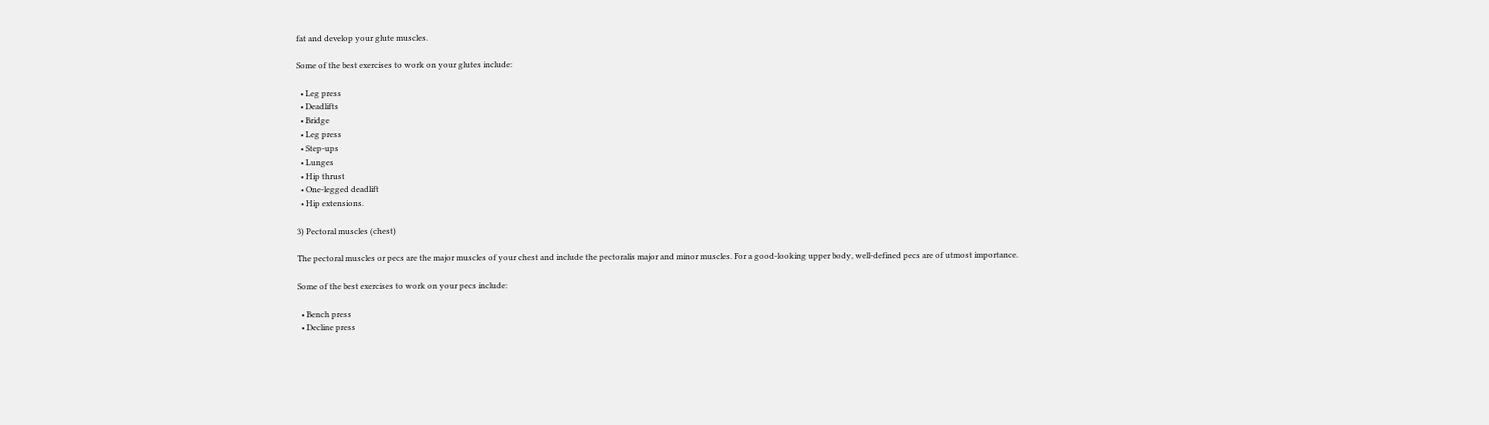fat and develop your glute muscles.

Some of the best exercises to work on your glutes include:

  • Leg press
  • Deadlifts
  • Bridge
  • Leg press
  • Step-ups
  • Lunges
  • Hip thrust
  • One-legged deadlift
  • Hip extensions.

3) Pectoral muscles (chest)

The pectoral muscles or pecs are the major muscles of your chest and include the pectoralis major and minor muscles. For a good-looking upper body, well-defined pecs are of utmost importance.

Some of the best exercises to work on your pecs include:

  • Bench press
  • Decline press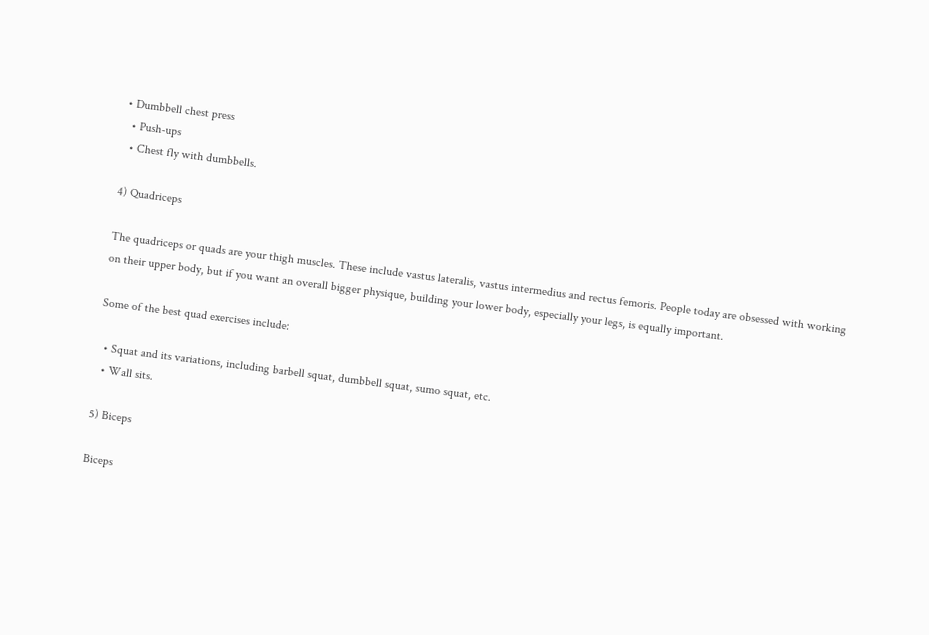• Dumbbell chest press
  • Push-ups
  • Chest fly with dumbbells.

4) Quadriceps

The quadriceps or quads are your thigh muscles. These include vastus lateralis, vastus intermedius and rectus femoris. People today are obsessed with working on their upper body, but if you want an overall bigger physique, building your lower body, especially your legs, is equally important.

Some of the best quad exercises include:

  • Squat and its variations, including barbell squat, dumbbell squat, sumo squat, etc.
  • Wall sits.

5) Biceps

Biceps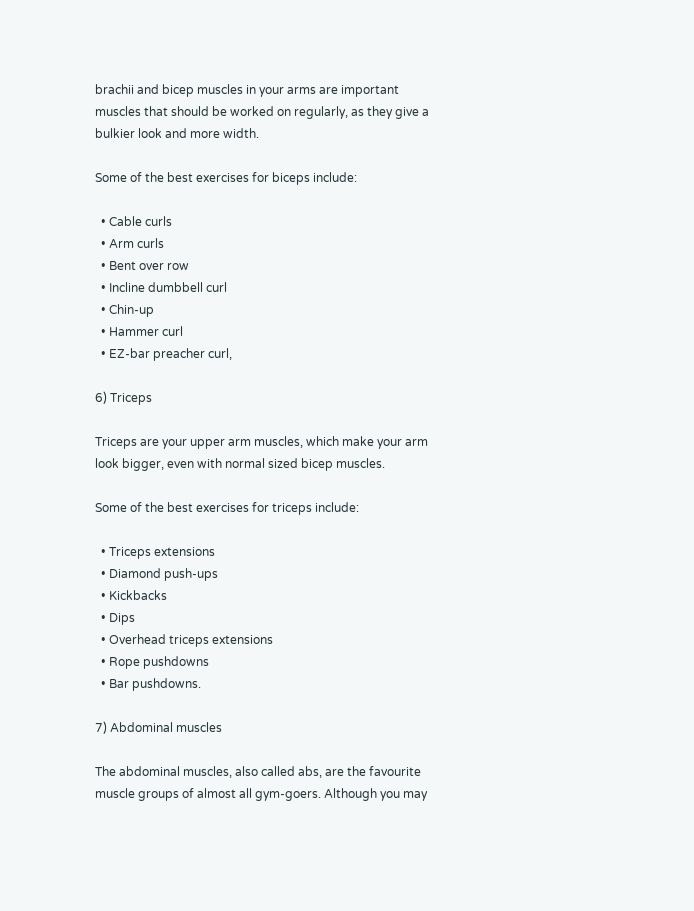brachii and bicep muscles in your arms are important muscles that should be worked on regularly, as they give a bulkier look and more width.

Some of the best exercises for biceps include:

  • Cable curls
  • Arm curls
  • Bent over row
  • Incline dumbbell curl
  • Chin-up
  • Hammer curl
  • EZ-bar preacher curl,

6) Triceps

Triceps are your upper arm muscles, which make your arm look bigger, even with normal sized bicep muscles.

Some of the best exercises for triceps include:

  • Triceps extensions
  • Diamond push-ups
  • Kickbacks
  • Dips
  • Overhead triceps extensions
  • Rope pushdowns
  • Bar pushdowns.

7) Abdominal muscles

The abdominal muscles, also called abs, are the favourite muscle groups of almost all gym-goers. Although you may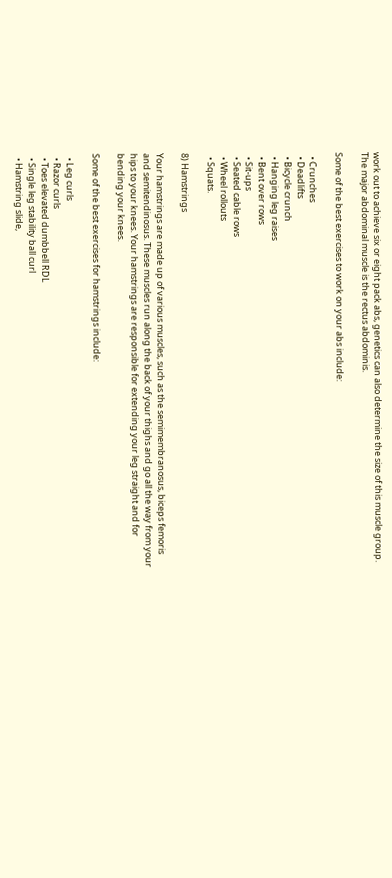work out to achieve six or eight pack abs, genetics can also determine the size of this muscle group. The major abdominal muscle is the rectus abdominis.

Some of the best exercises to work on your abs include:

  • Crunches
  • Deadlifts
  • Bicycle crunch
  • Hanging leg raises
  • Bent over rows
  • Sit-ups
  • Seated cable rows
  • Wheel rollouts
  • Squats.

8) Hamstrings

Your hamstrings are made up of various muscles, such as the semimembranosus, biceps femoris and semitendinosus. These muscles run along the back of your thighs and go all the way from your hips to your knees. Your hamstrings are responsible for extending your leg straight and for bending your knees.

Some of the best exercises for hamstrings include:

  • Leg curls
  • Razor curls
  • Toes elevated dumbbell RDL
  • Single leg stability ball curl
  • Hamstring slide,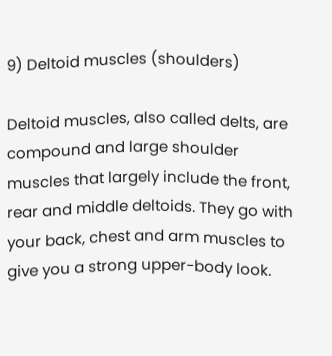9) Deltoid muscles (shoulders)

Deltoid muscles, also called delts, are compound and large shoulder muscles that largely include the front, rear and middle deltoids. They go with your back, chest and arm muscles to give you a strong upper-body look.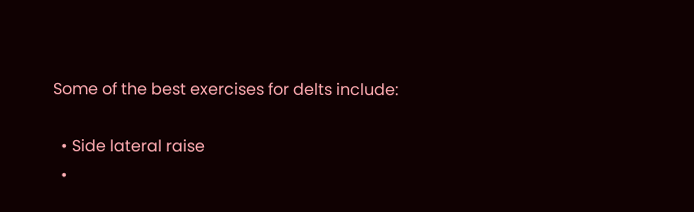Some of the best exercises for delts include:

  • Side lateral raise
  •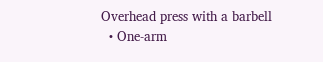Overhead press with a barbell
  • One-arm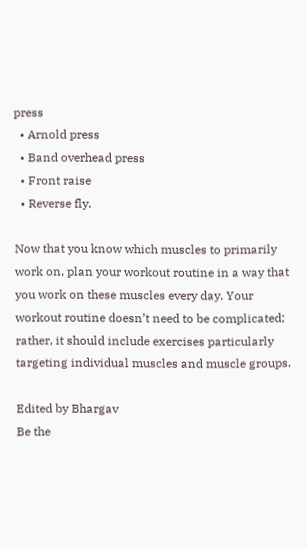press
  • Arnold press
  • Band overhead press
  • Front raise
  • Reverse fly.

Now that you know which muscles to primarily work on, plan your workout routine in a way that you work on these muscles every day. Your workout routine doesn’t need to be complicated; rather, it should include exercises particularly targeting individual muscles and muscle groups.

Edited by Bhargav
Be the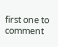first one to comment